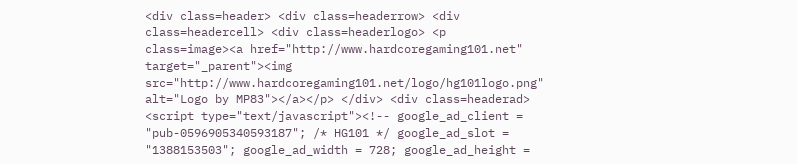<div class=header> <div class=headerrow> <div class=headercell> <div class=headerlogo> <p class=image><a href="http://www.hardcoregaming101.net" target="_parent"><img src="http://www.hardcoregaming101.net/logo/hg101logo.png" alt="Logo by MP83"></a></p> </div> <div class=headerad> <script type="text/javascript"><!-- google_ad_client = "pub-0596905340593187"; /* HG101 */ google_ad_slot = "1388153503"; google_ad_width = 728; google_ad_height =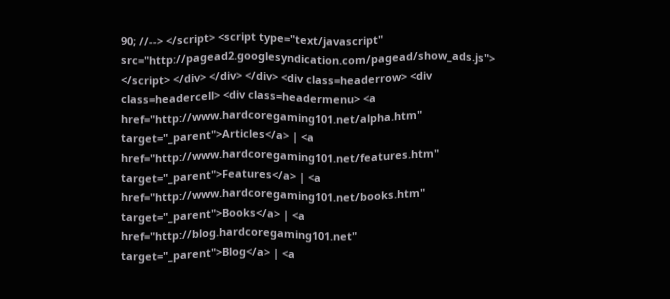90; //--> </script> <script type="text/javascript" src="http://pagead2.googlesyndication.com/pagead/show_ads.js"> </script> </div> </div> </div> <div class=headerrow> <div class=headercell> <div class=headermenu> <a href="http://www.hardcoregaming101.net/alpha.htm" target="_parent">Articles</a> | <a href="http://www.hardcoregaming101.net/features.htm" target="_parent">Features</a> | <a href="http://www.hardcoregaming101.net/books.htm" target="_parent">Books</a> | <a href="http://blog.hardcoregaming101.net" target="_parent">Blog</a> | <a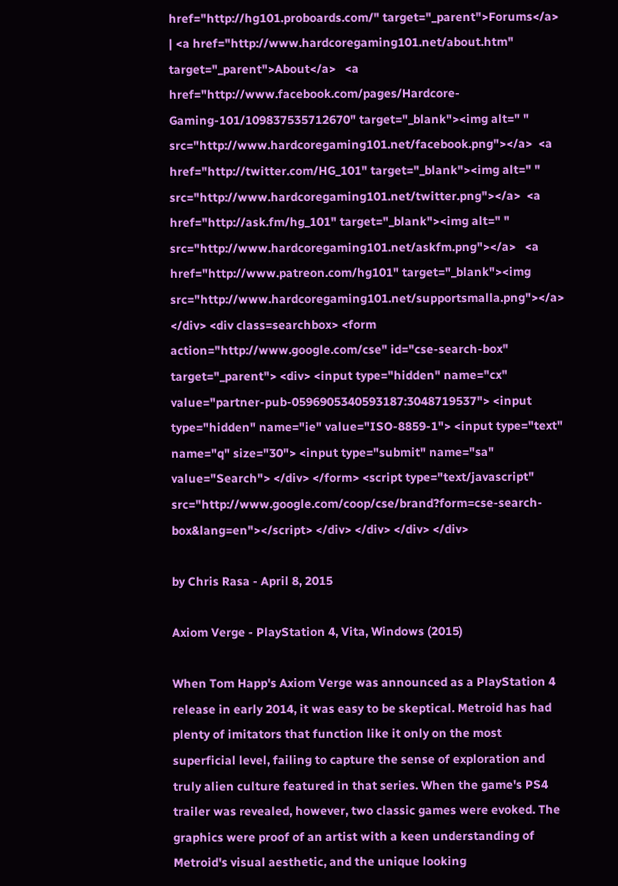href="http://hg101.proboards.com/" target="_parent">Forums</a> | <a href="http://www.hardcoregaming101.net/about.htm" target="_parent">About</a>   <a href="http://www.facebook.com/pages/Hardcore-Gaming-101/109837535712670" target="_blank"><img alt=" " src="http://www.hardcoregaming101.net/facebook.png"></a>  <a href="http://twitter.com/HG_101" target="_blank"><img alt=" " src="http://www.hardcoregaming101.net/twitter.png"></a>  <a href="http://ask.fm/hg_101" target="_blank"><img alt=" " src="http://www.hardcoregaming101.net/askfm.png"></a>   <a href="http://www.patreon.com/hg101" target="_blank"><img src="http://www.hardcoregaming101.net/supportsmalla.png"></a> </div> <div class=searchbox> <form action="http://www.google.com/cse" id="cse-search-box" target="_parent"> <div> <input type="hidden" name="cx" value="partner-pub-0596905340593187:3048719537"> <input type="hidden" name="ie" value="ISO-8859-1"> <input type="text" name="q" size="30"> <input type="submit" name="sa" value="Search"> </div> </form> <script type="text/javascript" src="http://www.google.com/coop/cse/brand?form=cse-search-box&lang=en"></script> </div> </div> </div> </div>

by Chris Rasa - April 8, 2015

Axiom Verge - PlayStation 4, Vita, Windows (2015)

When Tom Happ's Axiom Verge was announced as a PlayStation 4 release in early 2014, it was easy to be skeptical. Metroid has had plenty of imitators that function like it only on the most superficial level, failing to capture the sense of exploration and truly alien culture featured in that series. When the game's PS4 trailer was revealed, however, two classic games were evoked. The graphics were proof of an artist with a keen understanding of Metroid's visual aesthetic, and the unique looking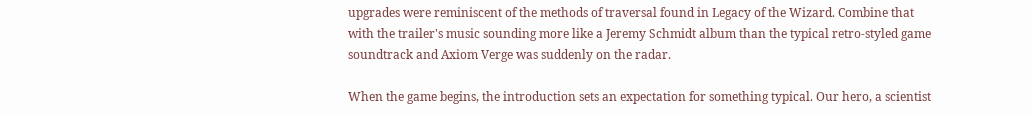upgrades were reminiscent of the methods of traversal found in Legacy of the Wizard. Combine that with the trailer's music sounding more like a Jeremy Schmidt album than the typical retro-styled game soundtrack and Axiom Verge was suddenly on the radar.

When the game begins, the introduction sets an expectation for something typical. Our hero, a scientist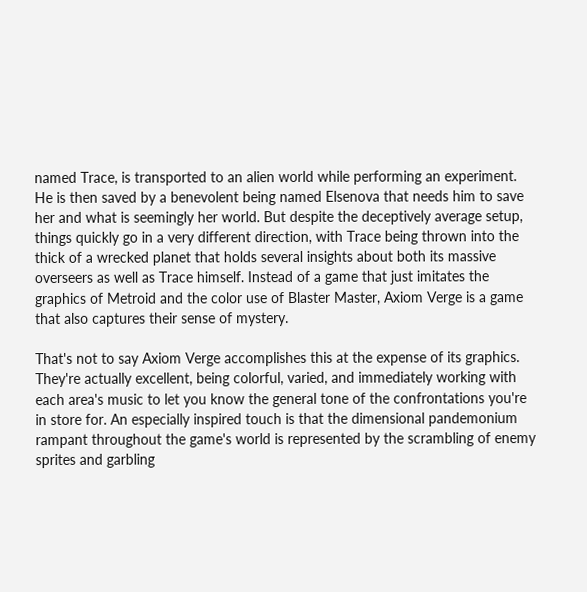named Trace, is transported to an alien world while performing an experiment. He is then saved by a benevolent being named Elsenova that needs him to save her and what is seemingly her world. But despite the deceptively average setup, things quickly go in a very different direction, with Trace being thrown into the thick of a wrecked planet that holds several insights about both its massive overseers as well as Trace himself. Instead of a game that just imitates the graphics of Metroid and the color use of Blaster Master, Axiom Verge is a game that also captures their sense of mystery.

That's not to say Axiom Verge accomplishes this at the expense of its graphics. They're actually excellent, being colorful, varied, and immediately working with each area's music to let you know the general tone of the confrontations you're in store for. An especially inspired touch is that the dimensional pandemonium rampant throughout the game's world is represented by the scrambling of enemy sprites and garbling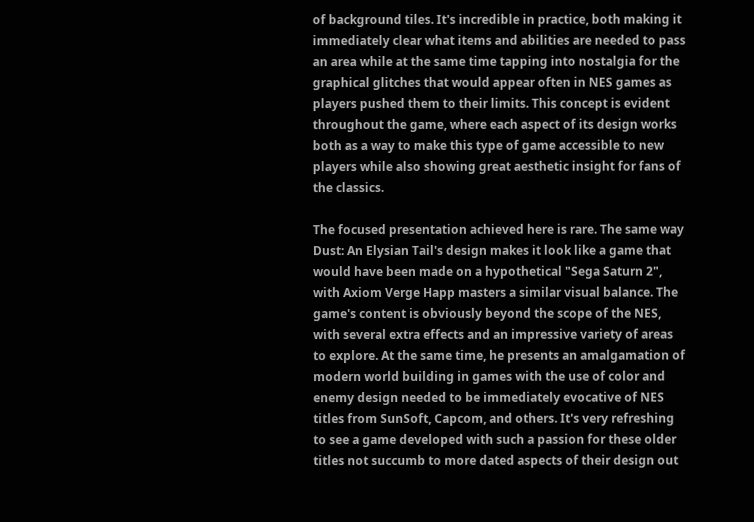of background tiles. It's incredible in practice, both making it immediately clear what items and abilities are needed to pass an area while at the same time tapping into nostalgia for the graphical glitches that would appear often in NES games as players pushed them to their limits. This concept is evident throughout the game, where each aspect of its design works both as a way to make this type of game accessible to new players while also showing great aesthetic insight for fans of the classics.

The focused presentation achieved here is rare. The same way Dust: An Elysian Tail's design makes it look like a game that would have been made on a hypothetical "Sega Saturn 2", with Axiom Verge Happ masters a similar visual balance. The game's content is obviously beyond the scope of the NES, with several extra effects and an impressive variety of areas to explore. At the same time, he presents an amalgamation of modern world building in games with the use of color and enemy design needed to be immediately evocative of NES titles from SunSoft, Capcom, and others. It's very refreshing to see a game developed with such a passion for these older titles not succumb to more dated aspects of their design out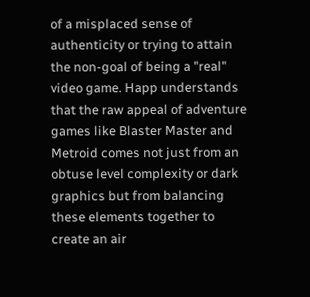of a misplaced sense of authenticity or trying to attain the non-goal of being a "real" video game. Happ understands that the raw appeal of adventure games like Blaster Master and Metroid comes not just from an obtuse level complexity or dark graphics but from balancing these elements together to create an air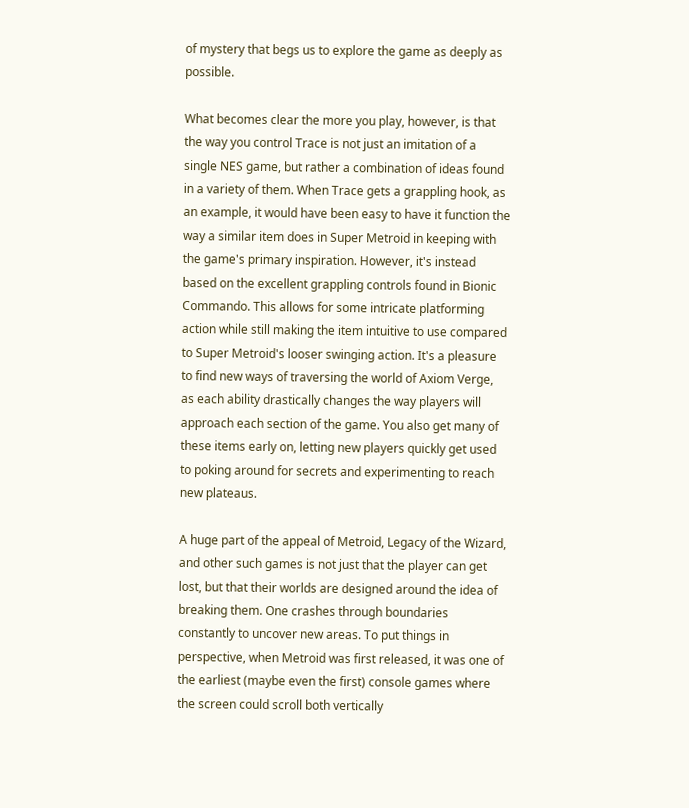of mystery that begs us to explore the game as deeply as possible.

What becomes clear the more you play, however, is that the way you control Trace is not just an imitation of a single NES game, but rather a combination of ideas found in a variety of them. When Trace gets a grappling hook, as an example, it would have been easy to have it function the way a similar item does in Super Metroid in keeping with the game's primary inspiration. However, it's instead based on the excellent grappling controls found in Bionic Commando. This allows for some intricate platforming action while still making the item intuitive to use compared to Super Metroid's looser swinging action. It's a pleasure to find new ways of traversing the world of Axiom Verge, as each ability drastically changes the way players will approach each section of the game. You also get many of these items early on, letting new players quickly get used to poking around for secrets and experimenting to reach new plateaus.

A huge part of the appeal of Metroid, Legacy of the Wizard, and other such games is not just that the player can get lost, but that their worlds are designed around the idea of breaking them. One crashes through boundaries constantly to uncover new areas. To put things in perspective, when Metroid was first released, it was one of the earliest (maybe even the first) console games where the screen could scroll both vertically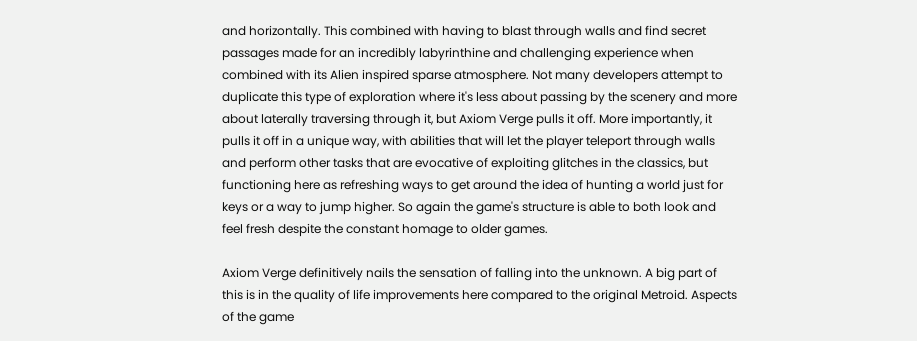and horizontally. This combined with having to blast through walls and find secret passages made for an incredibly labyrinthine and challenging experience when combined with its Alien inspired sparse atmosphere. Not many developers attempt to duplicate this type of exploration where it's less about passing by the scenery and more about laterally traversing through it, but Axiom Verge pulls it off. More importantly, it pulls it off in a unique way, with abilities that will let the player teleport through walls and perform other tasks that are evocative of exploiting glitches in the classics, but functioning here as refreshing ways to get around the idea of hunting a world just for keys or a way to jump higher. So again the game's structure is able to both look and feel fresh despite the constant homage to older games.

Axiom Verge definitively nails the sensation of falling into the unknown. A big part of this is in the quality of life improvements here compared to the original Metroid. Aspects of the game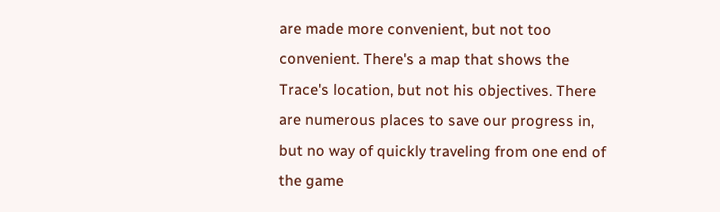are made more convenient, but not too convenient. There's a map that shows the Trace's location, but not his objectives. There are numerous places to save our progress in, but no way of quickly traveling from one end of the game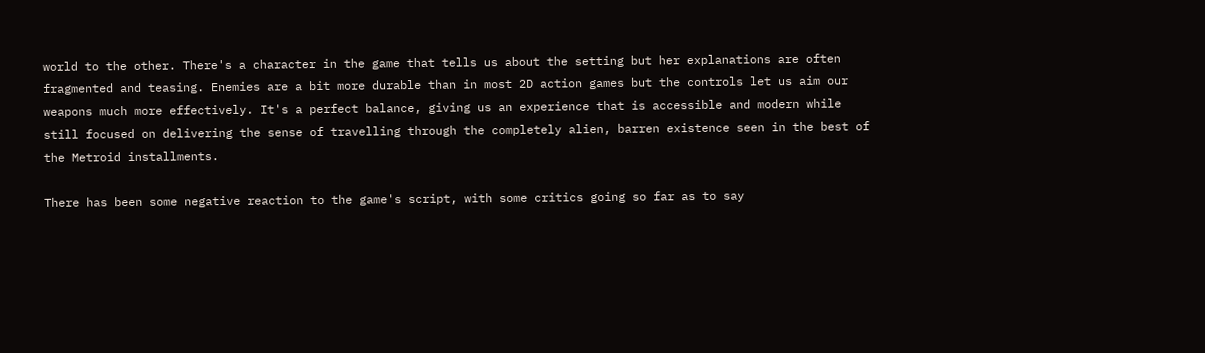world to the other. There's a character in the game that tells us about the setting but her explanations are often fragmented and teasing. Enemies are a bit more durable than in most 2D action games but the controls let us aim our weapons much more effectively. It's a perfect balance, giving us an experience that is accessible and modern while still focused on delivering the sense of travelling through the completely alien, barren existence seen in the best of the Metroid installments.

There has been some negative reaction to the game's script, with some critics going so far as to say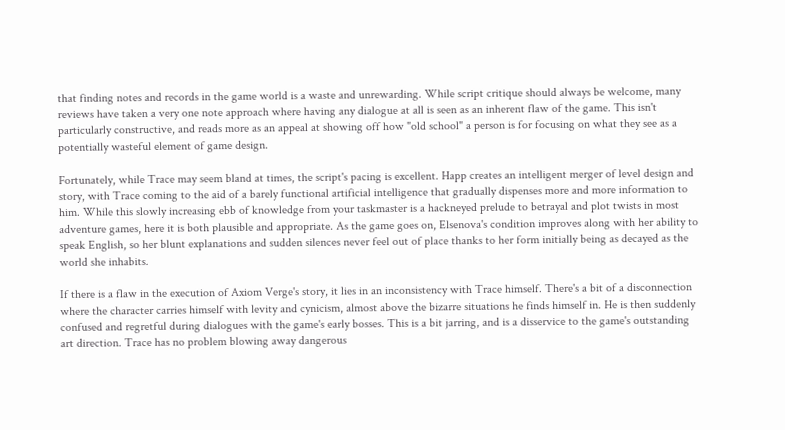that finding notes and records in the game world is a waste and unrewarding. While script critique should always be welcome, many reviews have taken a very one note approach where having any dialogue at all is seen as an inherent flaw of the game. This isn't particularly constructive, and reads more as an appeal at showing off how "old school" a person is for focusing on what they see as a potentially wasteful element of game design.

Fortunately, while Trace may seem bland at times, the script's pacing is excellent. Happ creates an intelligent merger of level design and story, with Trace coming to the aid of a barely functional artificial intelligence that gradually dispenses more and more information to him. While this slowly increasing ebb of knowledge from your taskmaster is a hackneyed prelude to betrayal and plot twists in most adventure games, here it is both plausible and appropriate. As the game goes on, Elsenova's condition improves along with her ability to speak English, so her blunt explanations and sudden silences never feel out of place thanks to her form initially being as decayed as the world she inhabits.

If there is a flaw in the execution of Axiom Verge's story, it lies in an inconsistency with Trace himself. There's a bit of a disconnection where the character carries himself with levity and cynicism, almost above the bizarre situations he finds himself in. He is then suddenly confused and regretful during dialogues with the game's early bosses. This is a bit jarring, and is a disservice to the game's outstanding art direction. Trace has no problem blowing away dangerous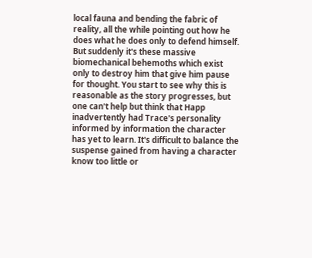local fauna and bending the fabric of reality, all the while pointing out how he does what he does only to defend himself. But suddenly it's these massive biomechanical behemoths which exist only to destroy him that give him pause for thought. You start to see why this is reasonable as the story progresses, but one can't help but think that Happ inadvertently had Trace's personality informed by information the character has yet to learn. It's difficult to balance the suspense gained from having a character know too little or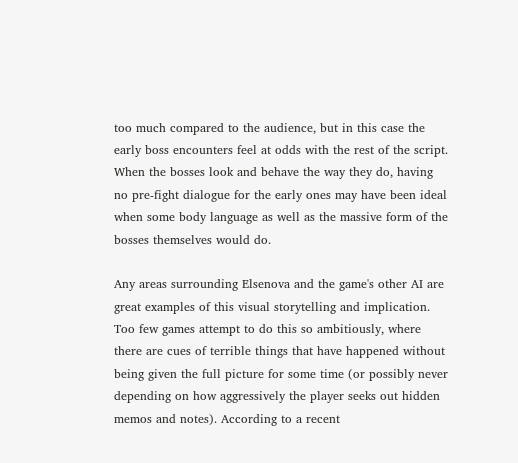too much compared to the audience, but in this case the early boss encounters feel at odds with the rest of the script. When the bosses look and behave the way they do, having no pre-fight dialogue for the early ones may have been ideal when some body language as well as the massive form of the bosses themselves would do.

Any areas surrounding Elsenova and the game's other AI are great examples of this visual storytelling and implication. Too few games attempt to do this so ambitiously, where there are cues of terrible things that have happened without being given the full picture for some time (or possibly never depending on how aggressively the player seeks out hidden memos and notes). According to a recent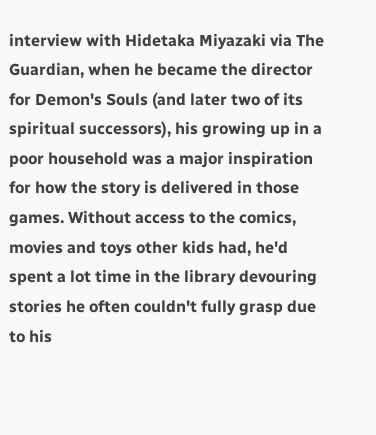interview with Hidetaka Miyazaki via The Guardian, when he became the director for Demon's Souls (and later two of its spiritual successors), his growing up in a poor household was a major inspiration for how the story is delivered in those games. Without access to the comics, movies and toys other kids had, he'd spent a lot time in the library devouring stories he often couldn't fully grasp due to his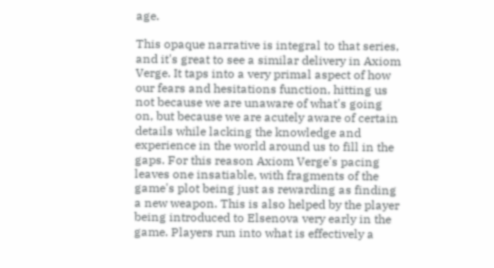age.

This opaque narrative is integral to that series, and it's great to see a similar delivery in Axiom Verge. It taps into a very primal aspect of how our fears and hesitations function, hitting us not because we are unaware of what's going on, but because we are acutely aware of certain details while lacking the knowledge and experience in the world around us to fill in the gaps. For this reason Axiom Verge's pacing leaves one insatiable, with fragments of the game's plot being just as rewarding as finding a new weapon. This is also helped by the player being introduced to Elsenova very early in the game. Players run into what is effectively a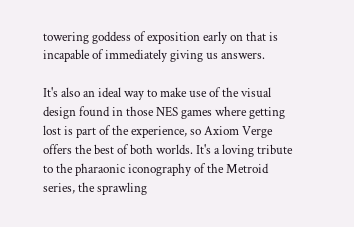towering goddess of exposition early on that is incapable of immediately giving us answers.

It's also an ideal way to make use of the visual design found in those NES games where getting lost is part of the experience, so Axiom Verge offers the best of both worlds. It's a loving tribute to the pharaonic iconography of the Metroid series, the sprawling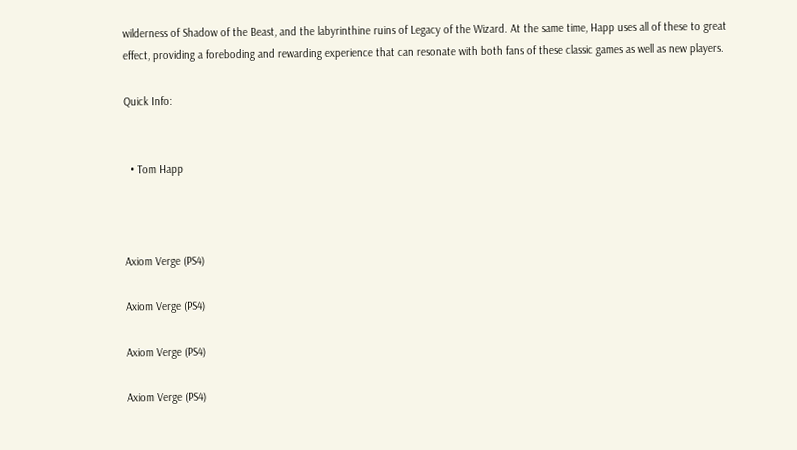wilderness of Shadow of the Beast, and the labyrinthine ruins of Legacy of the Wizard. At the same time, Happ uses all of these to great effect, providing a foreboding and rewarding experience that can resonate with both fans of these classic games as well as new players.

Quick Info:


  • Tom Happ



Axiom Verge (PS4)

Axiom Verge (PS4)

Axiom Verge (PS4)

Axiom Verge (PS4)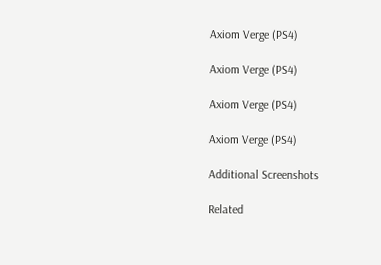Axiom Verge (PS4)

Axiom Verge (PS4)

Axiom Verge (PS4)

Axiom Verge (PS4)

Additional Screenshots

Related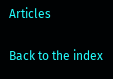Articles

Back to the index